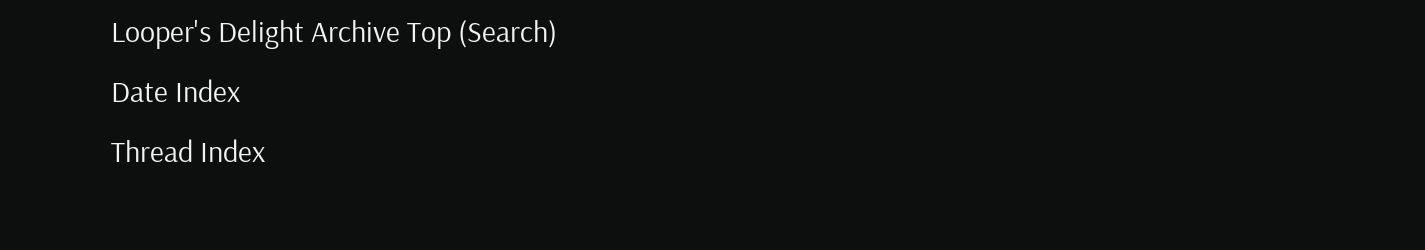Looper's Delight Archive Top (Search)
Date Index
Thread Index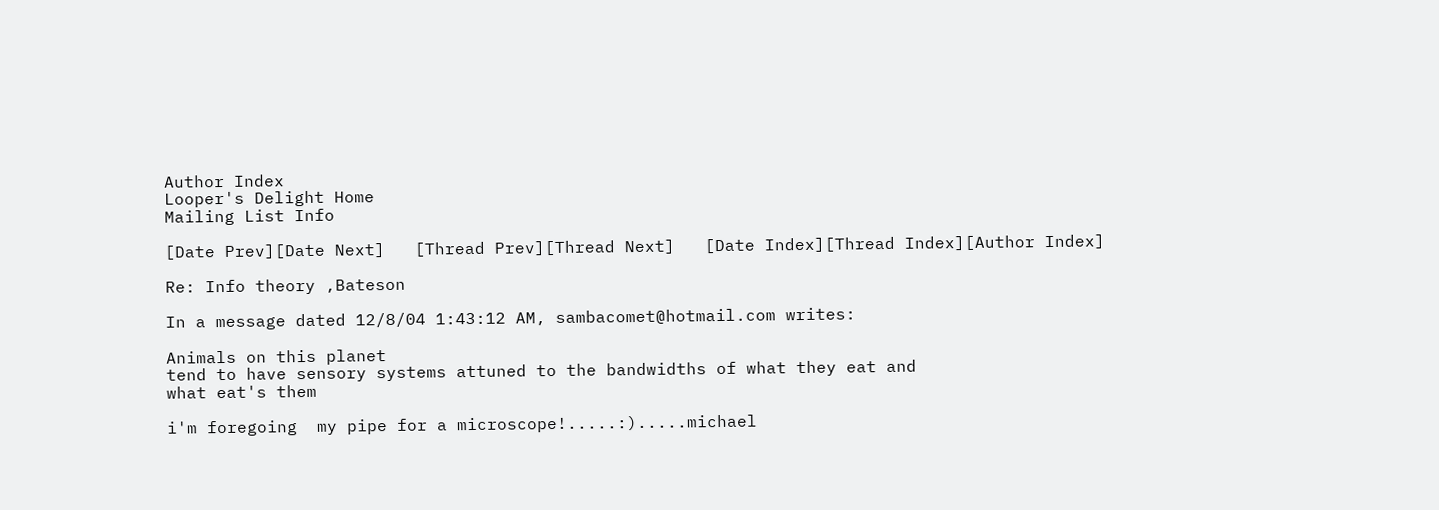Author Index
Looper's Delight Home
Mailing List Info

[Date Prev][Date Next]   [Thread Prev][Thread Next]   [Date Index][Thread Index][Author Index]

Re: Info theory ,Bateson

In a message dated 12/8/04 1:43:12 AM, sambacomet@hotmail.com writes:

Animals on this planet
tend to have sensory systems attuned to the bandwidths of what they eat and
what eat's them

i'm foregoing  my pipe for a microscope!.....:).....michael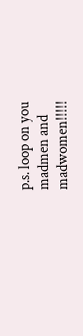p.s. loop on you madmen and madwomen!!!!!